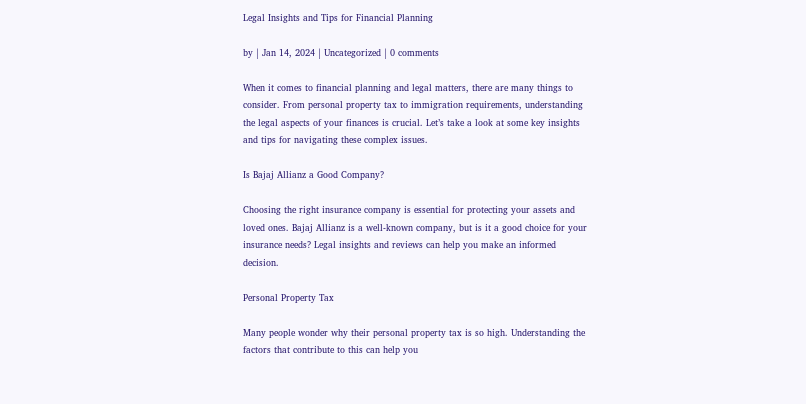Legal Insights and Tips for Financial Planning

by | Jan 14, 2024 | Uncategorized | 0 comments

When it comes to financial planning and legal matters, there are many things to consider. From personal property tax to immigration requirements, understanding the legal aspects of your finances is crucial. Let’s take a look at some key insights and tips for navigating these complex issues.

Is Bajaj Allianz a Good Company?

Choosing the right insurance company is essential for protecting your assets and loved ones. Bajaj Allianz is a well-known company, but is it a good choice for your insurance needs? Legal insights and reviews can help you make an informed decision.

Personal Property Tax

Many people wonder why their personal property tax is so high. Understanding the factors that contribute to this can help you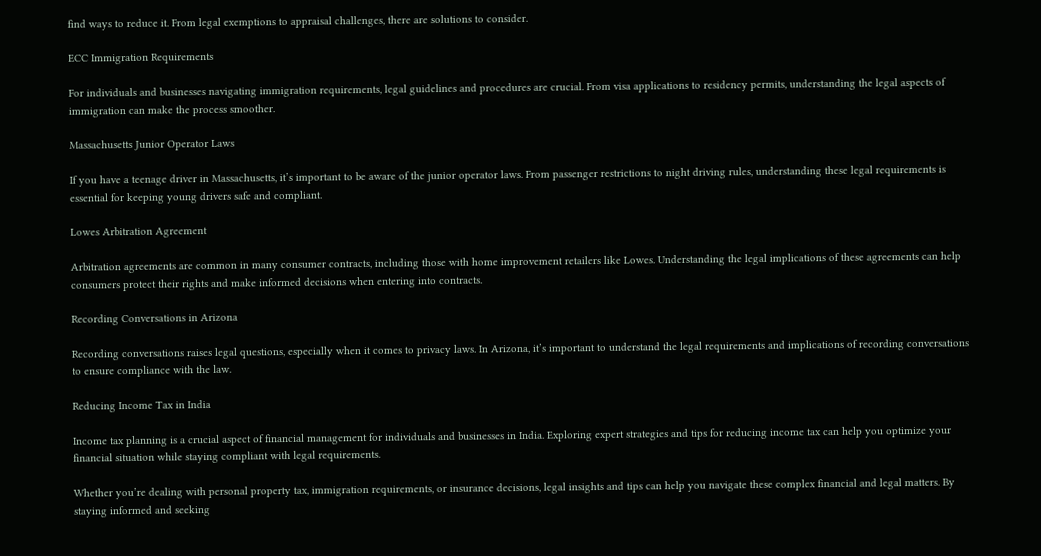find ways to reduce it. From legal exemptions to appraisal challenges, there are solutions to consider.

ECC Immigration Requirements

For individuals and businesses navigating immigration requirements, legal guidelines and procedures are crucial. From visa applications to residency permits, understanding the legal aspects of immigration can make the process smoother.

Massachusetts Junior Operator Laws

If you have a teenage driver in Massachusetts, it’s important to be aware of the junior operator laws. From passenger restrictions to night driving rules, understanding these legal requirements is essential for keeping young drivers safe and compliant.

Lowes Arbitration Agreement

Arbitration agreements are common in many consumer contracts, including those with home improvement retailers like Lowes. Understanding the legal implications of these agreements can help consumers protect their rights and make informed decisions when entering into contracts.

Recording Conversations in Arizona

Recording conversations raises legal questions, especially when it comes to privacy laws. In Arizona, it’s important to understand the legal requirements and implications of recording conversations to ensure compliance with the law.

Reducing Income Tax in India

Income tax planning is a crucial aspect of financial management for individuals and businesses in India. Exploring expert strategies and tips for reducing income tax can help you optimize your financial situation while staying compliant with legal requirements.

Whether you’re dealing with personal property tax, immigration requirements, or insurance decisions, legal insights and tips can help you navigate these complex financial and legal matters. By staying informed and seeking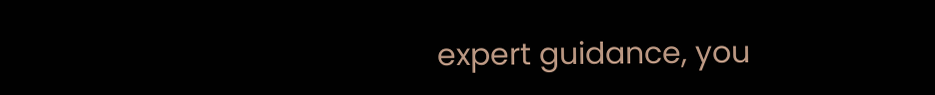expert guidance, you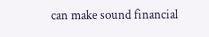can make sound financial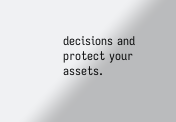decisions and protect your assets.